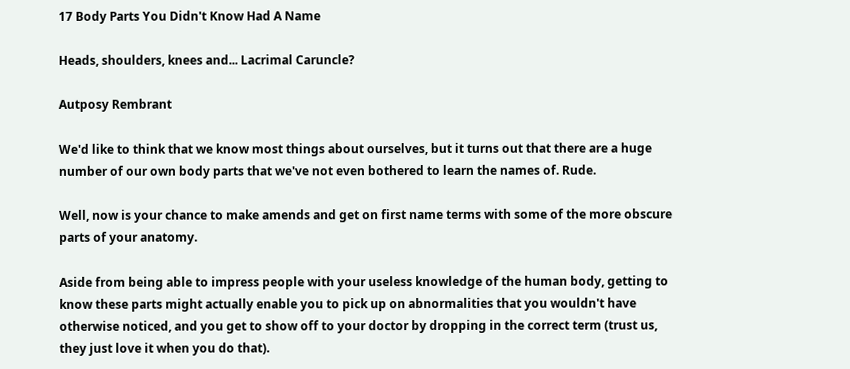17 Body Parts You Didn't Know Had A Name

Heads, shoulders, knees and... Lacrimal Caruncle?

Autposy Rembrant

We'd like to think that we know most things about ourselves, but it turns out that there are a huge number of our own body parts that we've not even bothered to learn the names of. Rude.

Well, now is your chance to make amends and get on first name terms with some of the more obscure parts of your anatomy.

Aside from being able to impress people with your useless knowledge of the human body, getting to know these parts might actually enable you to pick up on abnormalities that you wouldn't have otherwise noticed, and you get to show off to your doctor by dropping in the correct term (trust us, they just love it when you do that).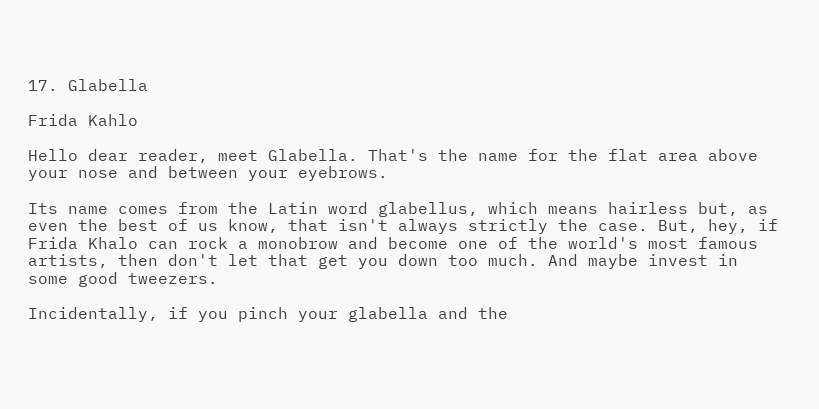17. Glabella

Frida Kahlo

Hello dear reader, meet Glabella. That's the name for the flat area above your nose and between your eyebrows.

Its name comes from the Latin word glabellus, which means hairless but, as even the best of us know, that isn't always strictly the case. But, hey, if Frida Khalo can rock a monobrow and become one of the world's most famous artists, then don't let that get you down too much. And maybe invest in some good tweezers.

Incidentally, if you pinch your glabella and the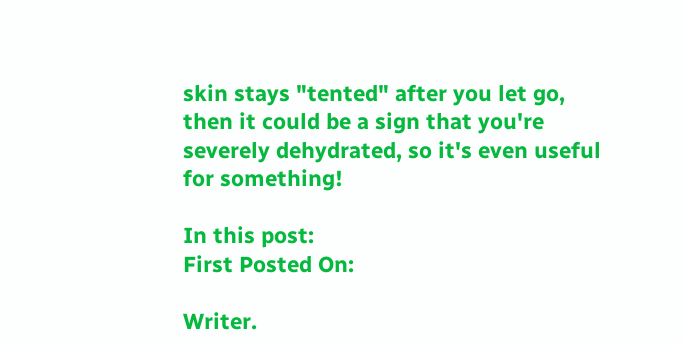skin stays "tented" after you let go, then it could be a sign that you're severely dehydrated, so it's even useful for something!

In this post:
First Posted On:

Writer.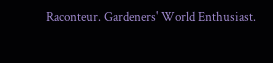Raconteur. Gardeners' World Enthusiast.